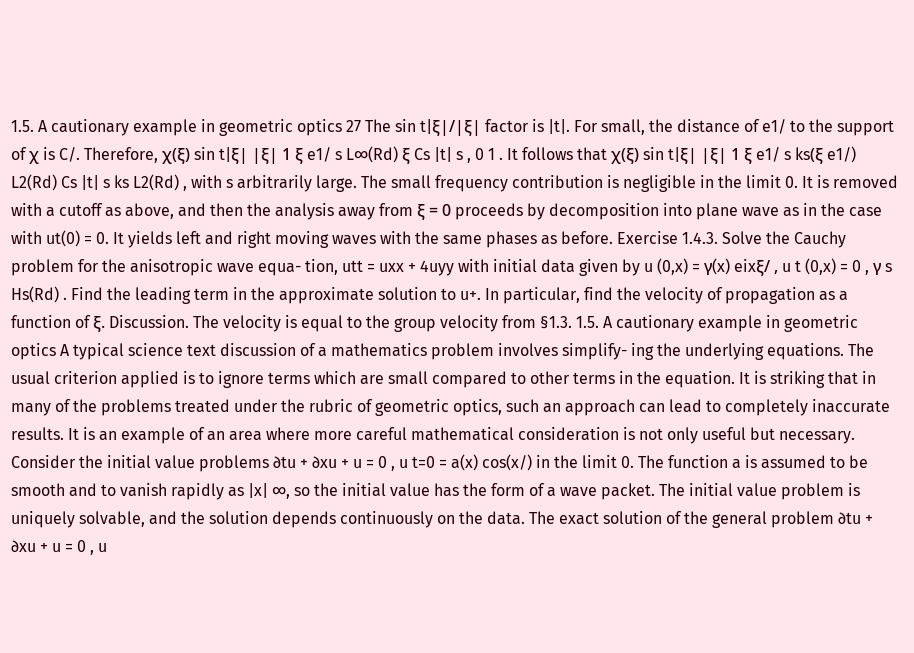1.5. A cautionary example in geometric optics 27 The sin t|ξ|/|ξ| factor is |t|. For small, the distance of e1/ to the support of χ is C/. Therefore, χ(ξ) sin t|ξ| |ξ| 1 ξ e1/ s L∞(Rd) ξ Cs |t| s , 0 1 . It follows that χ(ξ) sin t|ξ| |ξ| 1 ξ e1/ s ks(ξ e1/) L2(Rd) Cs |t| s ks L2(Rd) , with s arbitrarily large. The small frequency contribution is negligible in the limit 0. It is removed with a cutoff as above, and then the analysis away from ξ = 0 proceeds by decomposition into plane wave as in the case with ut(0) = 0. It yields left and right moving waves with the same phases as before. Exercise 1.4.3. Solve the Cauchy problem for the anisotropic wave equa- tion, utt = uxx + 4uyy with initial data given by u (0,x) = γ(x) eixξ/ , u t (0,x) = 0 , γ s Hs(Rd) . Find the leading term in the approximate solution to u+. In particular, find the velocity of propagation as a function of ξ. Discussion. The velocity is equal to the group velocity from §1.3. 1.5. A cautionary example in geometric optics A typical science text discussion of a mathematics problem involves simplify- ing the underlying equations. The usual criterion applied is to ignore terms which are small compared to other terms in the equation. It is striking that in many of the problems treated under the rubric of geometric optics, such an approach can lead to completely inaccurate results. It is an example of an area where more careful mathematical consideration is not only useful but necessary. Consider the initial value problems ∂tu + ∂xu + u = 0 , u t=0 = a(x) cos(x/) in the limit 0. The function a is assumed to be smooth and to vanish rapidly as |x| ∞, so the initial value has the form of a wave packet. The initial value problem is uniquely solvable, and the solution depends continuously on the data. The exact solution of the general problem ∂tu + ∂xu + u = 0 , u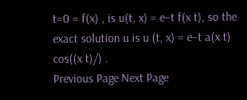t=0 = f(x) , is u(t, x) = e−t f(x t), so the exact solution u is u (t, x) = e−t a(x t) cos((x t)/) .
Previous Page Next Page